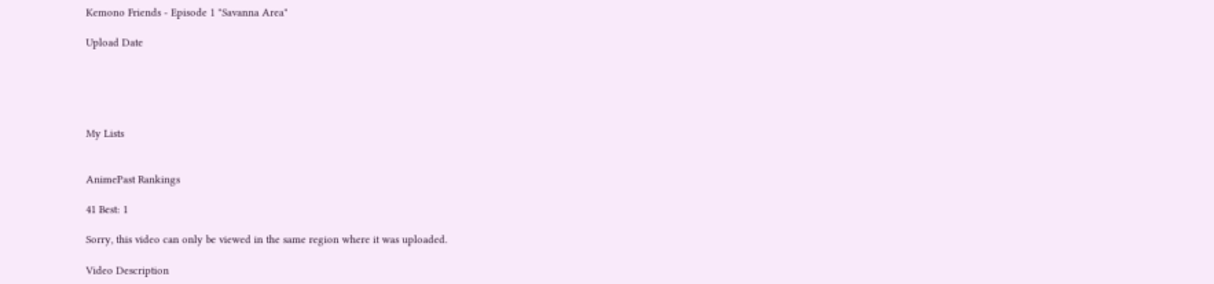Kemono Friends - Episode 1 "Savanna Area"

Upload Date





My Lists


AnimePast Rankings

41 Best: 1

Sorry, this video can only be viewed in the same region where it was uploaded.

Video Description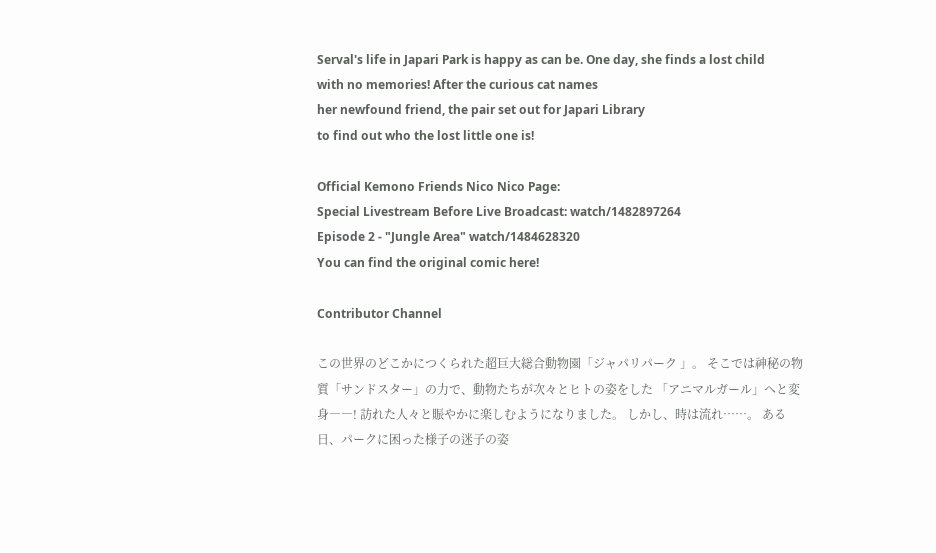Serval's life in Japari Park is happy as can be. One day, she finds a lost child
with no memories! After the curious cat names
her newfound friend, the pair set out for Japari Library
to find out who the lost little one is!

Official Kemono Friends Nico Nico Page:
Special Livestream Before Live Broadcast: watch/1482897264
Episode 2 - "Jungle Area" watch/1484628320
You can find the original comic here!

Contributor Channel

この世界のどこかにつくられた超巨大総合動物園「ジャパリパーク 」。 そこでは神秘の物質「サンドスター」の力で、動物たちが次々とヒトの姿をした 「アニマルガール」へと変身――! 訪れた人々と賑やかに楽しむようになりました。 しかし、時は流れ……。 ある日、パークに困った様子の迷子の姿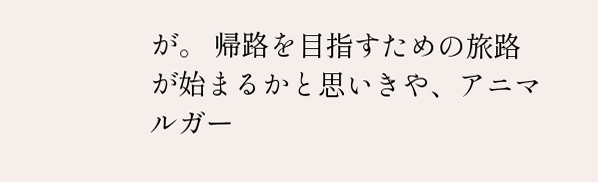が。 帰路を目指すための旅路が始まるかと思いきや、アニマルガー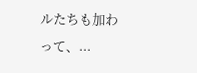ルたちも加わって、...